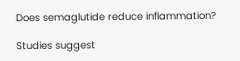Does semaglutide reduce inflammation?

Studies suggest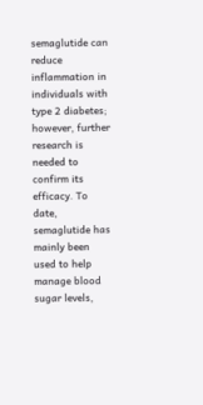semaglutide can reduce inflammation in individuals with type 2 diabetes; however, further research is needed to confirm its efficacy. To date, semaglutide has mainly been used to help manage blood sugar levels,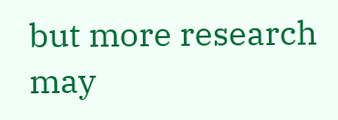but more research may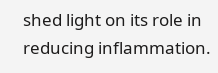shed light on its role in reducing inflammation.